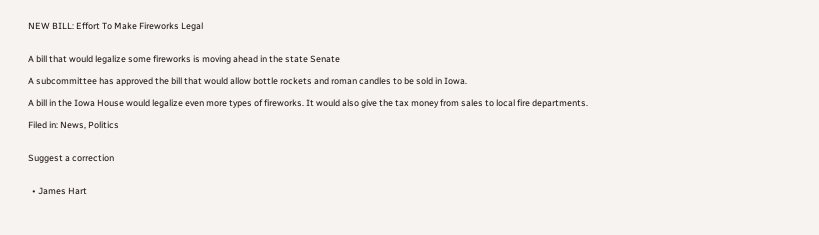NEW BILL: Effort To Make Fireworks Legal


A bill that would legalize some fireworks is moving ahead in the state Senate

A subcommittee has approved the bill that would allow bottle rockets and roman candles to be sold in Iowa.

A bill in the Iowa House would legalize even more types of fireworks. It would also give the tax money from sales to local fire departments.

Filed in: News, Politics


Suggest a correction


  • James Hart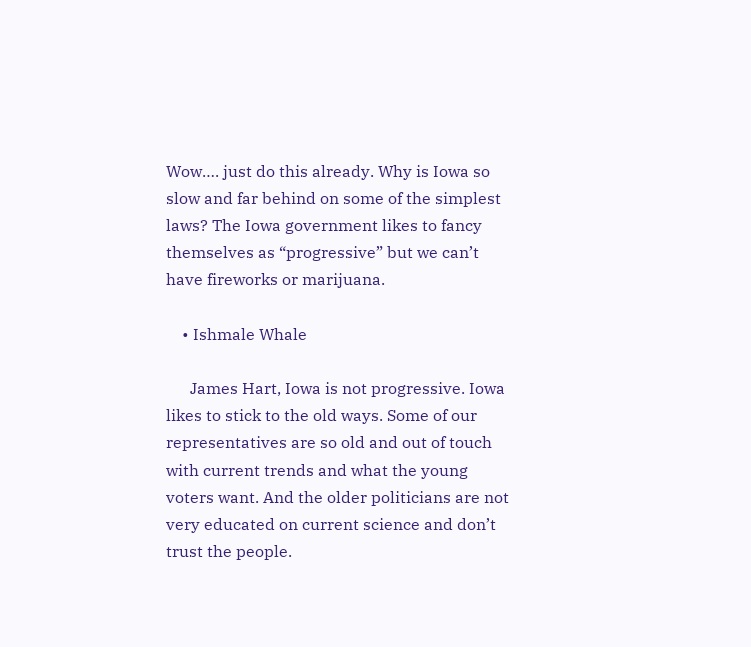Wow…. just do this already. Why is Iowa so slow and far behind on some of the simplest laws? The Iowa government likes to fancy themselves as “progressive” but we can’t have fireworks or marijuana.

    • Ishmale Whale

      James Hart, Iowa is not progressive. Iowa likes to stick to the old ways. Some of our representatives are so old and out of touch with current trends and what the young voters want. And the older politicians are not very educated on current science and don’t trust the people.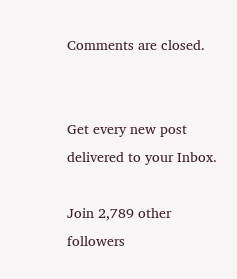Comments are closed.


Get every new post delivered to your Inbox.

Join 2,789 other followers